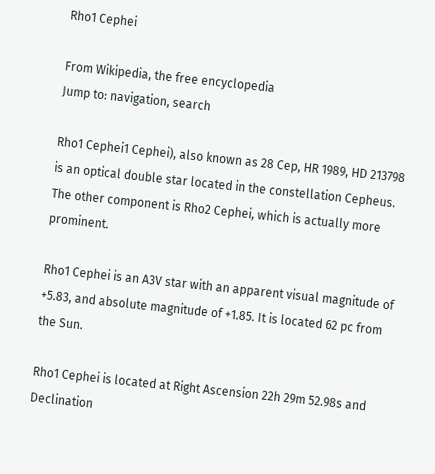Rho1 Cephei

From Wikipedia, the free encyclopedia
Jump to: navigation, search

Rho1 Cephei1 Cephei), also known as 28 Cep, HR 1989, HD 213798 is an optical double star located in the constellation Cepheus. The other component is Rho2 Cephei, which is actually more prominent.

Rho1 Cephei is an A3V star with an apparent visual magnitude of +5.83, and absolute magnitude of +1.85. It is located 62 pc from the Sun.

Rho1 Cephei is located at Right Ascension 22h 29m 52.98s and Declination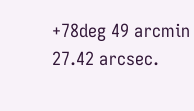+78deg 49 arcmin 27.42 arcsec.